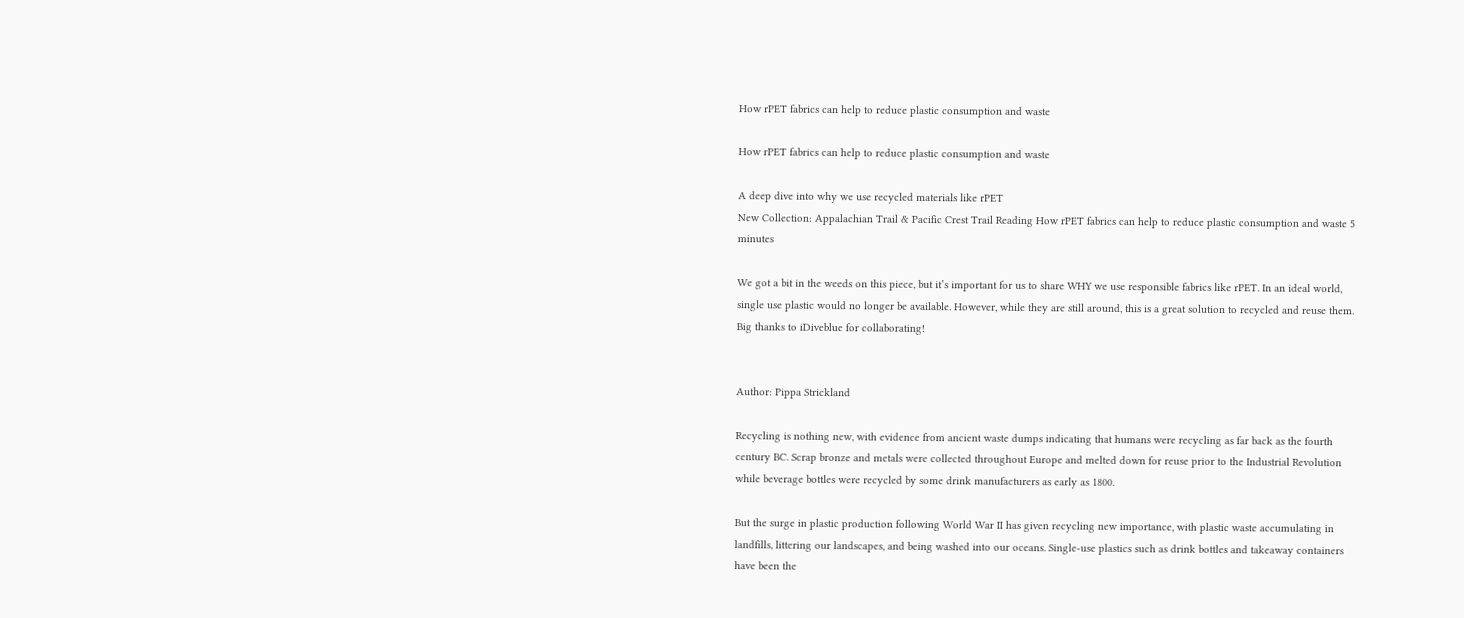How rPET fabrics can help to reduce plastic consumption and waste

How rPET fabrics can help to reduce plastic consumption and waste

A deep dive into why we use recycled materials like rPET
New Collection: Appalachian Trail & Pacific Crest Trail Reading How rPET fabrics can help to reduce plastic consumption and waste 5 minutes

We got a bit in the weeds on this piece, but it’s important for us to share WHY we use responsible fabrics like rPET. In an ideal world, single use plastic would no longer be available. However, while they are still around, this is a great solution to recycled and reuse them. Big thanks to iDiveblue for collaborating!


Author: Pippa Strickland

Recycling is nothing new, with evidence from ancient waste dumps indicating that humans were recycling as far back as the fourth century BC. Scrap bronze and metals were collected throughout Europe and melted down for reuse prior to the Industrial Revolution while beverage bottles were recycled by some drink manufacturers as early as 1800.

But the surge in plastic production following World War II has given recycling new importance, with plastic waste accumulating in landfills, littering our landscapes, and being washed into our oceans. Single-use plastics such as drink bottles and takeaway containers have been the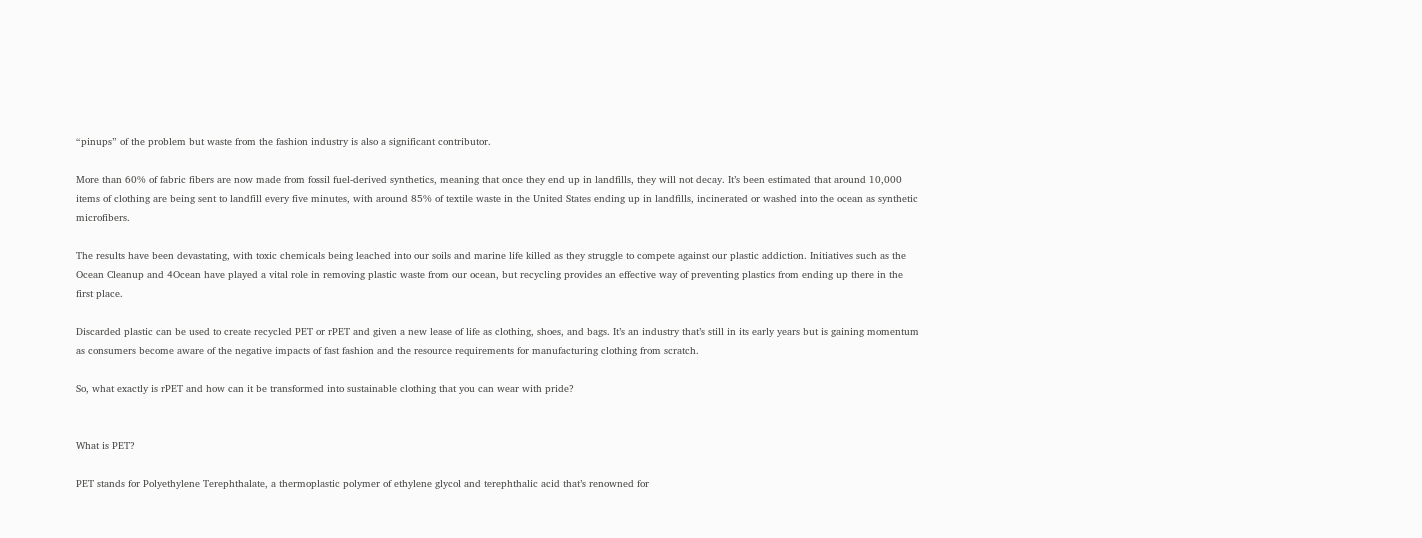“pinups” of the problem but waste from the fashion industry is also a significant contributor.

More than 60% of fabric fibers are now made from fossil fuel-derived synthetics, meaning that once they end up in landfills, they will not decay. It’s been estimated that around 10,000 items of clothing are being sent to landfill every five minutes, with around 85% of textile waste in the United States ending up in landfills, incinerated or washed into the ocean as synthetic microfibers.

The results have been devastating, with toxic chemicals being leached into our soils and marine life killed as they struggle to compete against our plastic addiction. Initiatives such as the Ocean Cleanup and 4Ocean have played a vital role in removing plastic waste from our ocean, but recycling provides an effective way of preventing plastics from ending up there in the first place.

Discarded plastic can be used to create recycled PET or rPET and given a new lease of life as clothing, shoes, and bags. It’s an industry that’s still in its early years but is gaining momentum as consumers become aware of the negative impacts of fast fashion and the resource requirements for manufacturing clothing from scratch.

So, what exactly is rPET and how can it be transformed into sustainable clothing that you can wear with pride?


What is PET?

PET stands for Polyethylene Terephthalate, a thermoplastic polymer of ethylene glycol and terephthalic acid that’s renowned for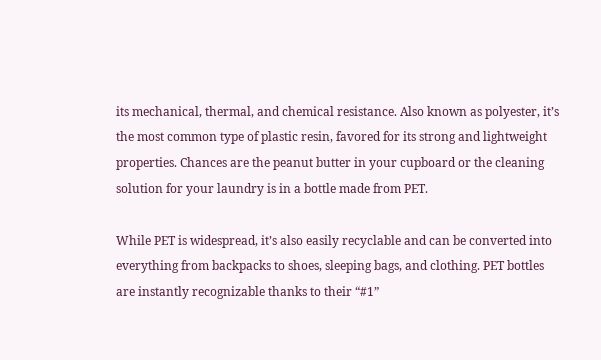its mechanical, thermal, and chemical resistance. Also known as polyester, it’s the most common type of plastic resin, favored for its strong and lightweight properties. Chances are the peanut butter in your cupboard or the cleaning solution for your laundry is in a bottle made from PET.

While PET is widespread, it’s also easily recyclable and can be converted into everything from backpacks to shoes, sleeping bags, and clothing. PET bottles are instantly recognizable thanks to their “#1”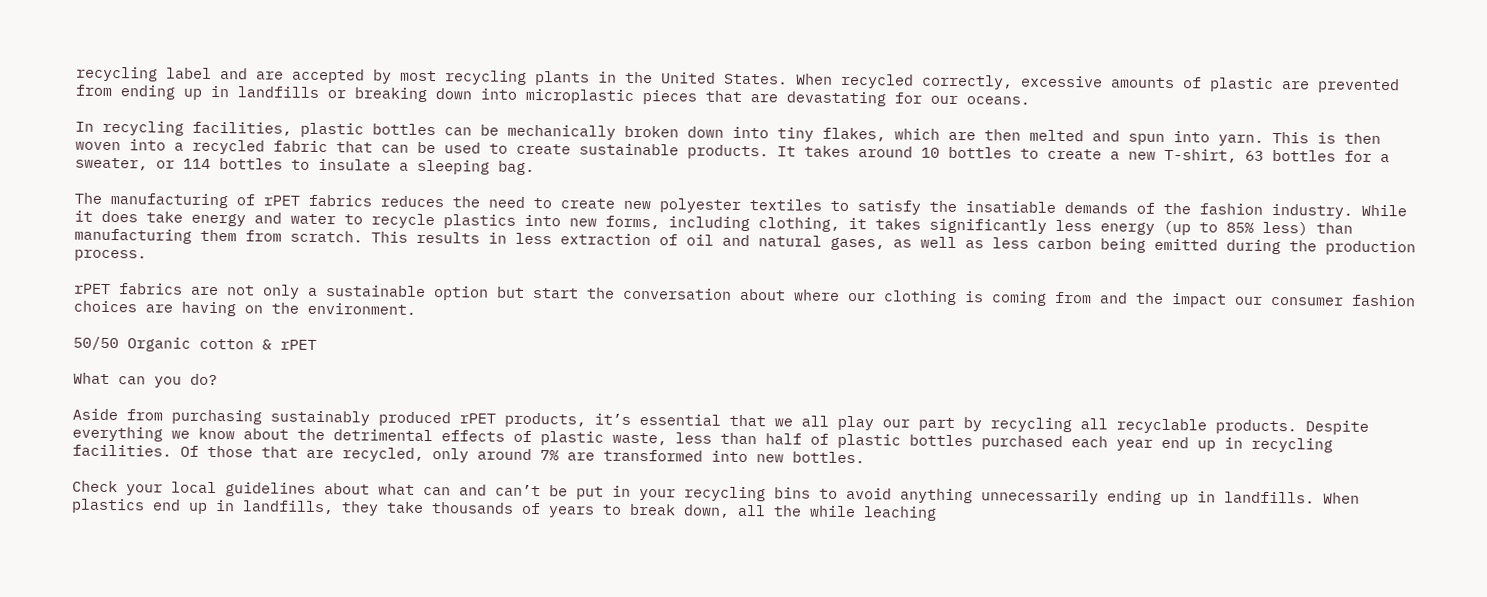recycling label and are accepted by most recycling plants in the United States. When recycled correctly, excessive amounts of plastic are prevented from ending up in landfills or breaking down into microplastic pieces that are devastating for our oceans.

In recycling facilities, plastic bottles can be mechanically broken down into tiny flakes, which are then melted and spun into yarn. This is then woven into a recycled fabric that can be used to create sustainable products. It takes around 10 bottles to create a new T-shirt, 63 bottles for a sweater, or 114 bottles to insulate a sleeping bag.

The manufacturing of rPET fabrics reduces the need to create new polyester textiles to satisfy the insatiable demands of the fashion industry. While it does take energy and water to recycle plastics into new forms, including clothing, it takes significantly less energy (up to 85% less) than manufacturing them from scratch. This results in less extraction of oil and natural gases, as well as less carbon being emitted during the production process.

rPET fabrics are not only a sustainable option but start the conversation about where our clothing is coming from and the impact our consumer fashion choices are having on the environment.

50/50 Organic cotton & rPET

What can you do?

Aside from purchasing sustainably produced rPET products, it’s essential that we all play our part by recycling all recyclable products. Despite everything we know about the detrimental effects of plastic waste, less than half of plastic bottles purchased each year end up in recycling facilities. Of those that are recycled, only around 7% are transformed into new bottles.

Check your local guidelines about what can and can’t be put in your recycling bins to avoid anything unnecessarily ending up in landfills. When plastics end up in landfills, they take thousands of years to break down, all the while leaching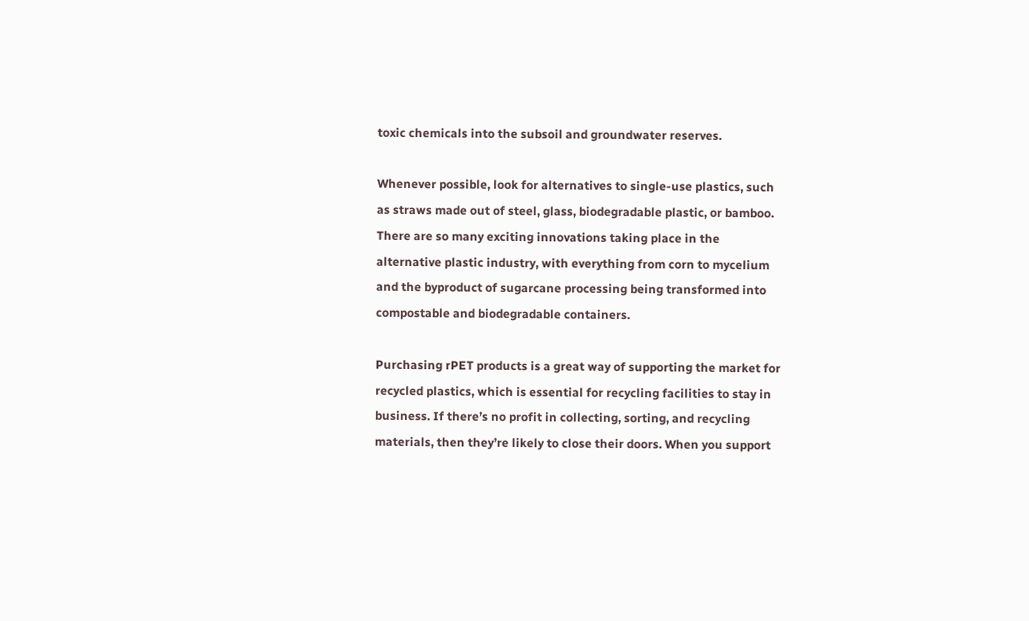toxic chemicals into the subsoil and groundwater reserves.

Whenever possible, look for alternatives to single-use plastics, such as straws made out of steel, glass, biodegradable plastic, or bamboo. There are so many exciting innovations taking place in the alternative plastic industry, with everything from corn to mycelium and the byproduct of sugarcane processing being transformed into compostable and biodegradable containers.

Purchasing rPET products is a great way of supporting the market for recycled plastics, which is essential for recycling facilities to stay in business. If there’s no profit in collecting, sorting, and recycling materials, then they’re likely to close their doors. When you support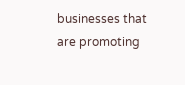businesses that are promoting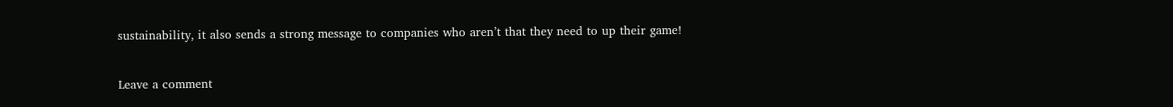sustainability, it also sends a strong message to companies who aren’t that they need to up their game!

Leave a comment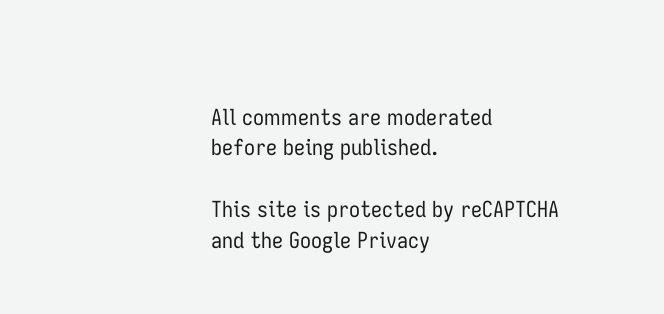All comments are moderated before being published.

This site is protected by reCAPTCHA and the Google Privacy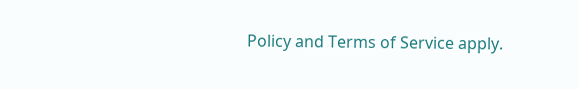Policy and Terms of Service apply.